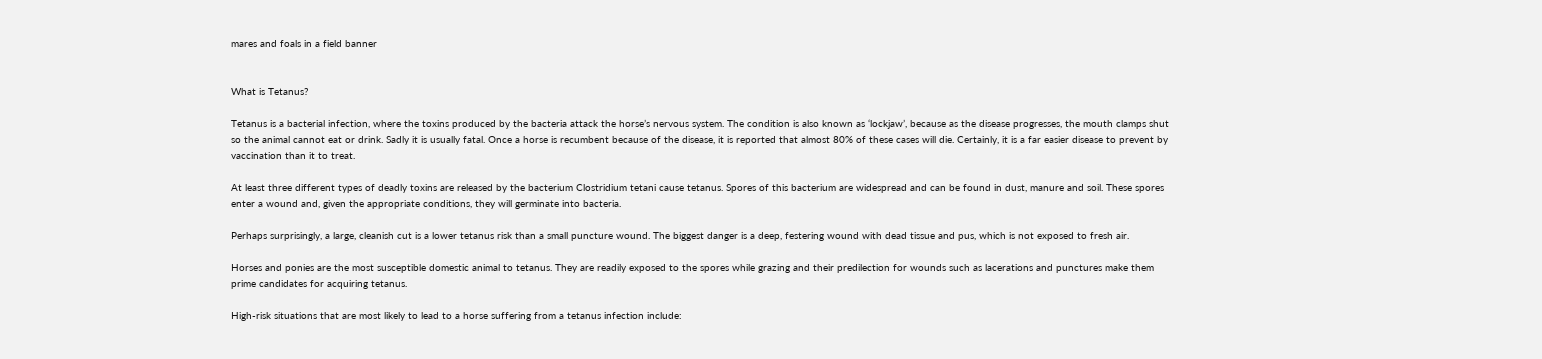mares and foals in a field banner


What is Tetanus?

Tetanus is a bacterial infection, where the toxins produced by the bacteria attack the horse’s nervous system. The condition is also known as ‘lockjaw’, because as the disease progresses, the mouth clamps shut so the animal cannot eat or drink. Sadly it is usually fatal. Once a horse is recumbent because of the disease, it is reported that almost 80% of these cases will die. Certainly, it is a far easier disease to prevent by vaccination than it to treat.

At least three different types of deadly toxins are released by the bacterium Clostridium tetani cause tetanus. Spores of this bacterium are widespread and can be found in dust, manure and soil. These spores enter a wound and, given the appropriate conditions, they will germinate into bacteria.

Perhaps surprisingly, a large, cleanish cut is a lower tetanus risk than a small puncture wound. The biggest danger is a deep, festering wound with dead tissue and pus, which is not exposed to fresh air.

Horses and ponies are the most susceptible domestic animal to tetanus. They are readily exposed to the spores while grazing and their predilection for wounds such as lacerations and punctures make them prime candidates for acquiring tetanus.

High-risk situations that are most likely to lead to a horse suffering from a tetanus infection include: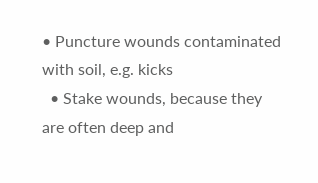• Puncture wounds contaminated with soil, e.g. kicks
  • Stake wounds, because they are often deep and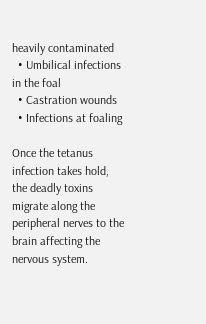heavily contaminated
  • Umbilical infections in the foal
  • Castration wounds
  • Infections at foaling

Once the tetanus infection takes hold, the deadly toxins migrate along the peripheral nerves to the brain affecting the nervous system.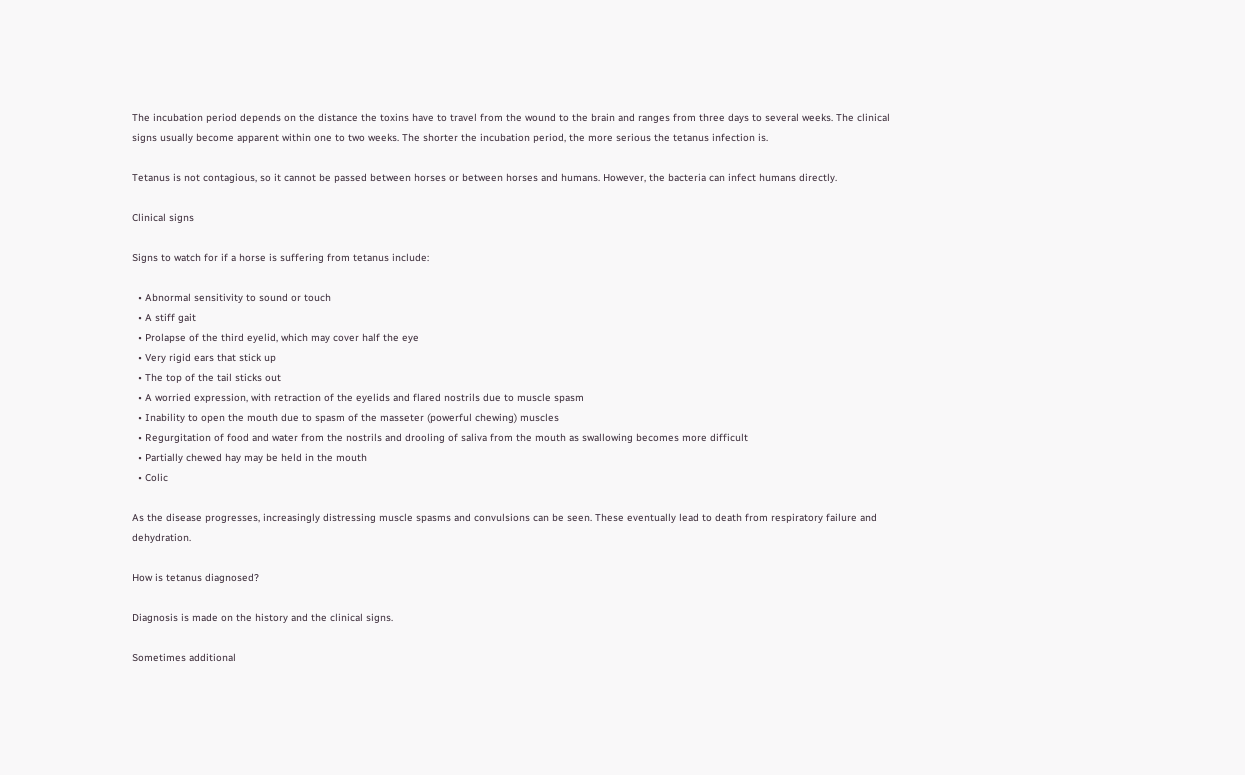The incubation period depends on the distance the toxins have to travel from the wound to the brain and ranges from three days to several weeks. The clinical signs usually become apparent within one to two weeks. The shorter the incubation period, the more serious the tetanus infection is.

Tetanus is not contagious, so it cannot be passed between horses or between horses and humans. However, the bacteria can infect humans directly.

Clinical signs

Signs to watch for if a horse is suffering from tetanus include:

  • Abnormal sensitivity to sound or touch
  • A stiff gait
  • Prolapse of the third eyelid, which may cover half the eye
  • Very rigid ears that stick up
  • The top of the tail sticks out
  • A worried expression, with retraction of the eyelids and flared nostrils due to muscle spasm
  • Inability to open the mouth due to spasm of the masseter (powerful chewing) muscles
  • Regurgitation of food and water from the nostrils and drooling of saliva from the mouth as swallowing becomes more difficult
  • Partially chewed hay may be held in the mouth
  • Colic

As the disease progresses, increasingly distressing muscle spasms and convulsions can be seen. These eventually lead to death from respiratory failure and dehydration.

How is tetanus diagnosed?

Diagnosis is made on the history and the clinical signs.

Sometimes additional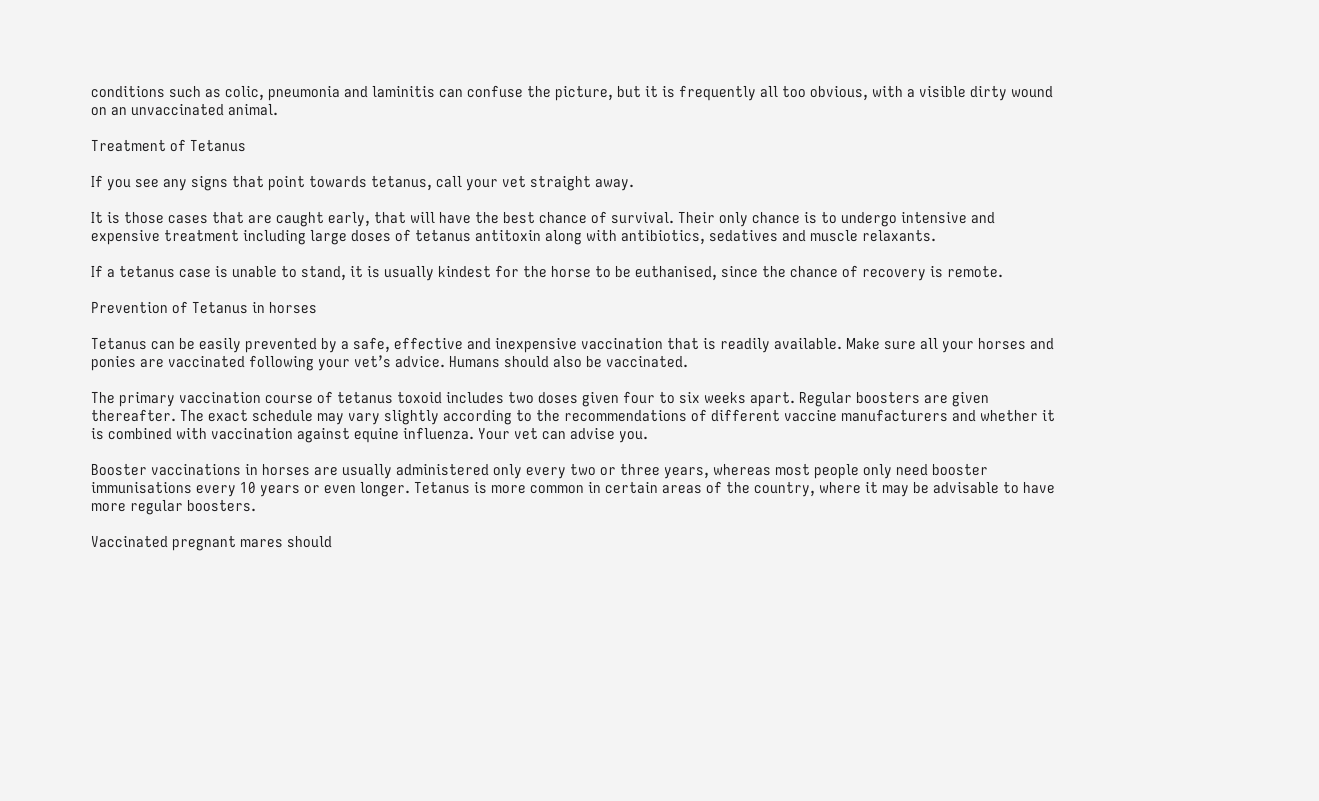conditions such as colic, pneumonia and laminitis can confuse the picture, but it is frequently all too obvious, with a visible dirty wound on an unvaccinated animal.

Treatment of Tetanus

If you see any signs that point towards tetanus, call your vet straight away.

It is those cases that are caught early, that will have the best chance of survival. Their only chance is to undergo intensive and expensive treatment including large doses of tetanus antitoxin along with antibiotics, sedatives and muscle relaxants.

If a tetanus case is unable to stand, it is usually kindest for the horse to be euthanised, since the chance of recovery is remote.

Prevention of Tetanus in horses

Tetanus can be easily prevented by a safe, effective and inexpensive vaccination that is readily available. Make sure all your horses and ponies are vaccinated following your vet’s advice. Humans should also be vaccinated.

The primary vaccination course of tetanus toxoid includes two doses given four to six weeks apart. Regular boosters are given thereafter. The exact schedule may vary slightly according to the recommendations of different vaccine manufacturers and whether it is combined with vaccination against equine influenza. Your vet can advise you.

Booster vaccinations in horses are usually administered only every two or three years, whereas most people only need booster immunisations every 10 years or even longer. Tetanus is more common in certain areas of the country, where it may be advisable to have more regular boosters.

Vaccinated pregnant mares should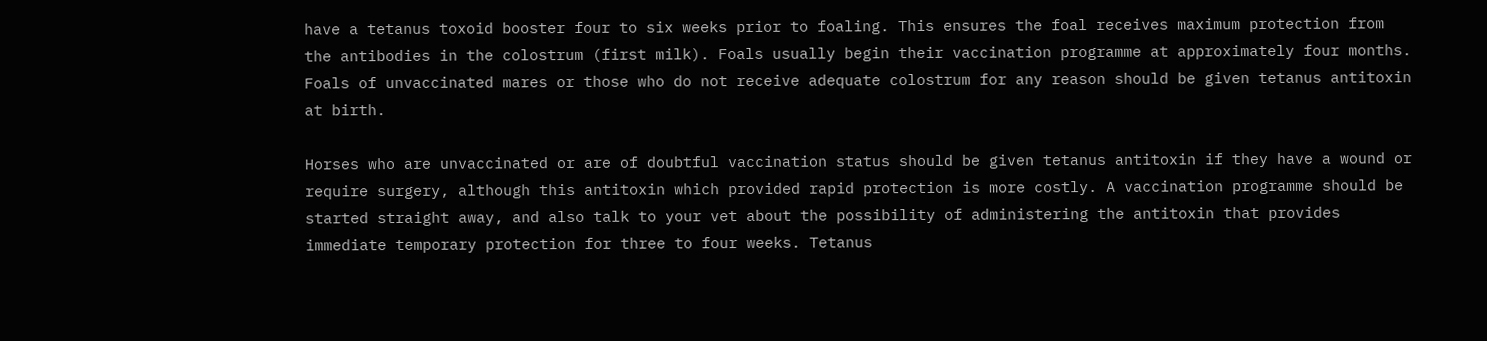have a tetanus toxoid booster four to six weeks prior to foaling. This ensures the foal receives maximum protection from the antibodies in the colostrum (first milk). Foals usually begin their vaccination programme at approximately four months. Foals of unvaccinated mares or those who do not receive adequate colostrum for any reason should be given tetanus antitoxin at birth.

Horses who are unvaccinated or are of doubtful vaccination status should be given tetanus antitoxin if they have a wound or require surgery, although this antitoxin which provided rapid protection is more costly. A vaccination programme should be started straight away, and also talk to your vet about the possibility of administering the antitoxin that provides immediate temporary protection for three to four weeks. Tetanus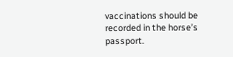vaccinations should be recorded in the horse’s passport.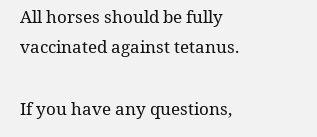All horses should be fully vaccinated against tetanus.

If you have any questions,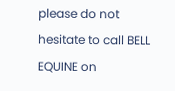please do not hesitate to call BELL EQUINE on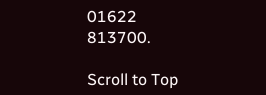01622 813700.

Scroll to Top